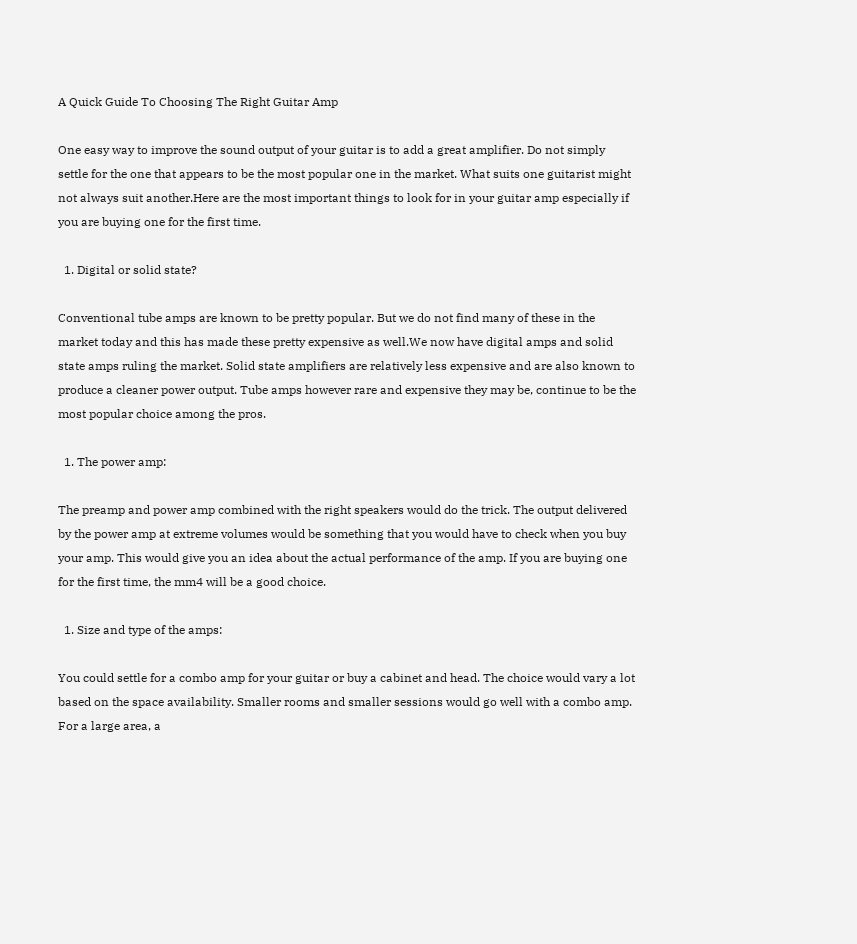A Quick Guide To Choosing The Right Guitar Amp

One easy way to improve the sound output of your guitar is to add a great amplifier. Do not simply settle for the one that appears to be the most popular one in the market. What suits one guitarist might not always suit another.Here are the most important things to look for in your guitar amp especially if you are buying one for the first time.

  1. Digital or solid state?

Conventional tube amps are known to be pretty popular. But we do not find many of these in the market today and this has made these pretty expensive as well.We now have digital amps and solid state amps ruling the market. Solid state amplifiers are relatively less expensive and are also known to produce a cleaner power output. Tube amps however rare and expensive they may be, continue to be the most popular choice among the pros.

  1. The power amp:

The preamp and power amp combined with the right speakers would do the trick. The output delivered by the power amp at extreme volumes would be something that you would have to check when you buy your amp. This would give you an idea about the actual performance of the amp. If you are buying one for the first time, the mm4 will be a good choice.

  1. Size and type of the amps:

You could settle for a combo amp for your guitar or buy a cabinet and head. The choice would vary a lot based on the space availability. Smaller rooms and smaller sessions would go well with a combo amp. For a large area, a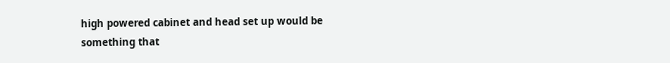high powered cabinet and head set up would be something that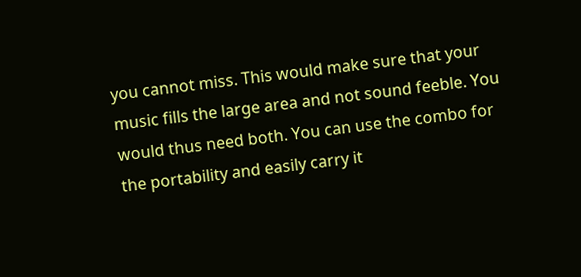you cannot miss. This would make sure that your music fills the large area and not sound feeble. You would thus need both. You can use the combo for the portability and easily carry it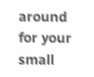around for your small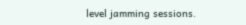level jamming sessions.